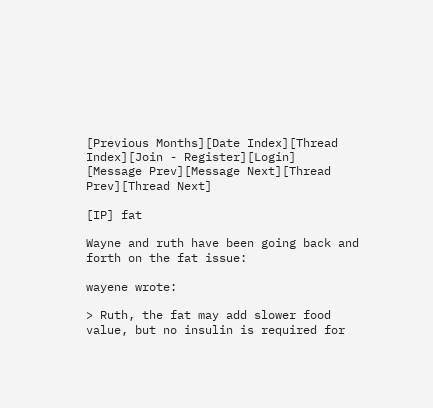[Previous Months][Date Index][Thread Index][Join - Register][Login]
[Message Prev][Message Next][Thread Prev][Thread Next]

[IP] fat

Wayne and ruth have been going back and forth on the fat issue:

wayene wrote:

> Ruth, the fat may add slower food value, but no insulin is required for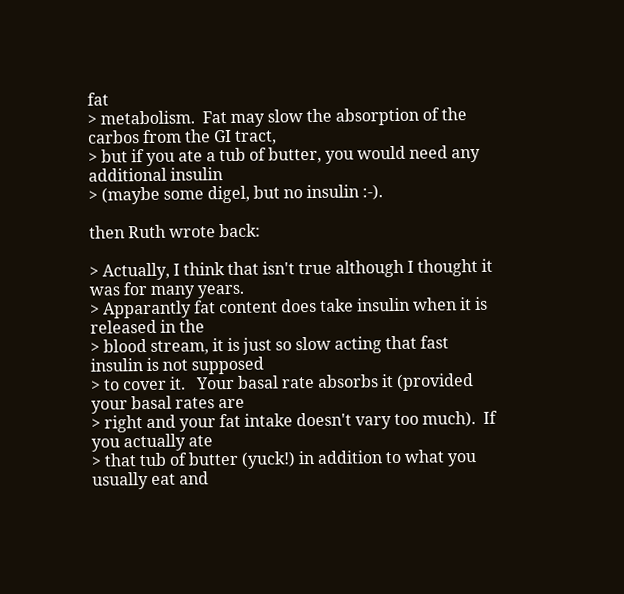fat
> metabolism.  Fat may slow the absorption of the carbos from the GI tract,
> but if you ate a tub of butter, you would need any additional insulin
> (maybe some digel, but no insulin :-).

then Ruth wrote back:

> Actually, I think that isn't true although I thought it was for many years.
> Apparantly fat content does take insulin when it is released in the
> blood stream, it is just so slow acting that fast insulin is not supposed
> to cover it.   Your basal rate absorbs it (provided your basal rates are
> right and your fat intake doesn't vary too much).  If you actually ate
> that tub of butter (yuck!) in addition to what you usually eat and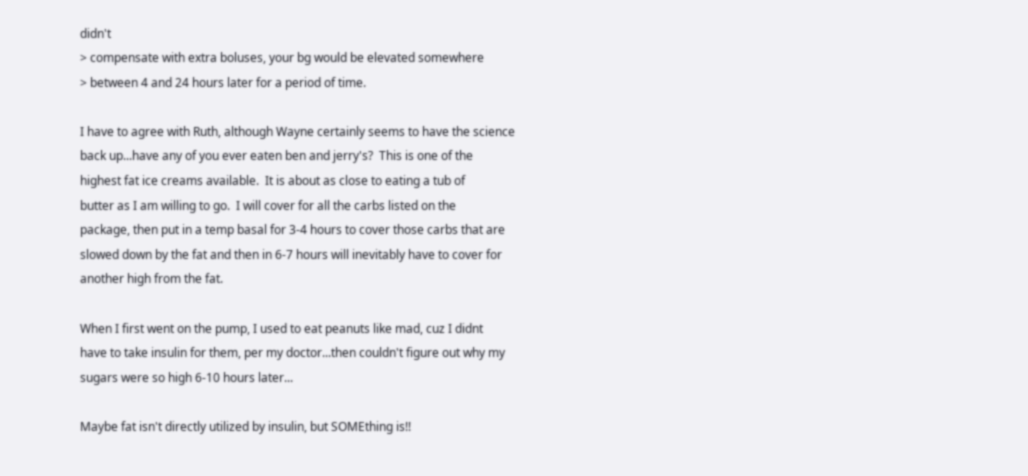didn't
> compensate with extra boluses, your bg would be elevated somewhere
> between 4 and 24 hours later for a period of time.

I have to agree with Ruth, although Wayne certainly seems to have the science
back up...have any of you ever eaten ben and jerry's?  This is one of the
highest fat ice creams available.  It is about as close to eating a tub of
butter as I am willing to go.  I will cover for all the carbs listed on the
package, then put in a temp basal for 3-4 hours to cover those carbs that are
slowed down by the fat and then in 6-7 hours will inevitably have to cover for
another high from the fat.

When I first went on the pump, I used to eat peanuts like mad, cuz I didnt
have to take insulin for them, per my doctor...then couldn't figure out why my
sugars were so high 6-10 hours later...

Maybe fat isn't directly utilized by insulin, but SOMEthing is!!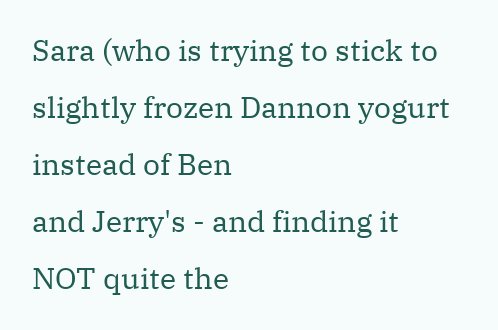Sara (who is trying to stick to slightly frozen Dannon yogurt instead of Ben
and Jerry's - and finding it NOT quite the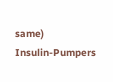same)
Insulin-Pumpers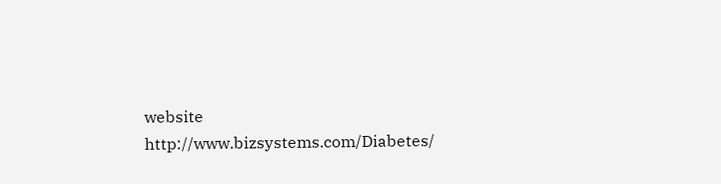website http://www.bizsystems.com/Diabetes/